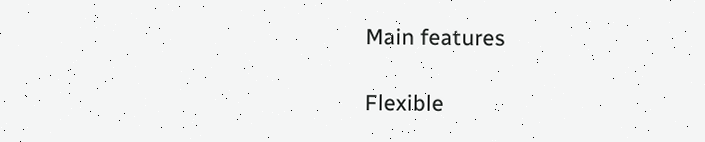Main features

Flexible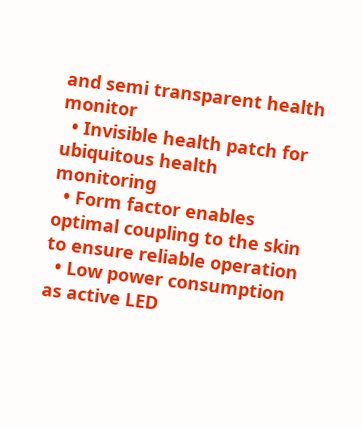and semi transparent health monitor
  • Invisible health patch for ubiquitous health monitoring
  • Form factor enables optimal coupling to the skin to ensure reliable operation
  • Low power consumption as active LED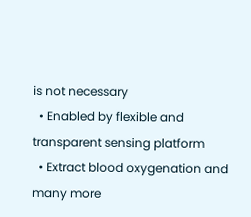is not necessary
  • Enabled by flexible and transparent sensing platform
  • Extract blood oxygenation and many more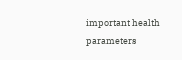important health parameters